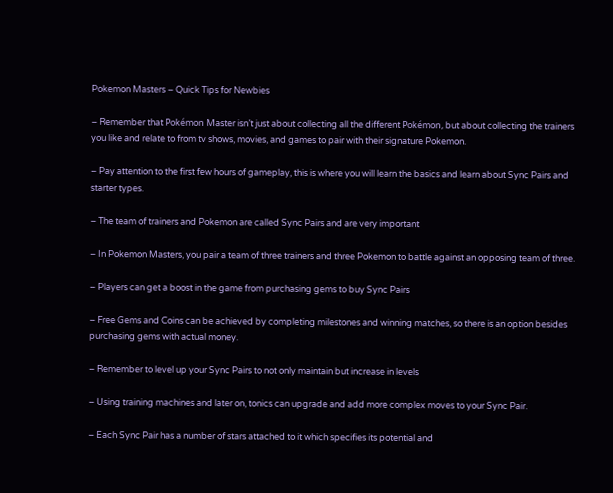Pokemon Masters – Quick Tips for Newbies

– Remember that Pokémon Master isn’t just about collecting all the different Pokémon, but about collecting the trainers you like and relate to from tv shows, movies, and games to pair with their signature Pokemon.

– Pay attention to the first few hours of gameplay, this is where you will learn the basics and learn about Sync Pairs and starter types.

– The team of trainers and Pokemon are called Sync Pairs and are very important

– In Pokemon Masters, you pair a team of three trainers and three Pokemon to battle against an opposing team of three.

– Players can get a boost in the game from purchasing gems to buy Sync Pairs

– Free Gems and Coins can be achieved by completing milestones and winning matches, so there is an option besides purchasing gems with actual money.

– Remember to level up your Sync Pairs to not only maintain but increase in levels

– Using training machines and later on, tonics can upgrade and add more complex moves to your Sync Pair.

– Each Sync Pair has a number of stars attached to it which specifies its potential and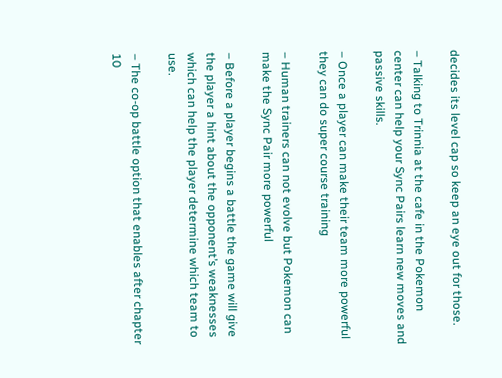decides its level cap so keep an eye out for those.

– Talking to Trinnia at the cafe in the Pokemon center can help your Sync Pairs learn new moves and passive skills.

– Once a player can make their team more powerful they can do super course training

– Human trainers can not evolve but Pokemon can make the Sync Pair more powerful

– Before a player begins a battle the game will give the player a hint about the opponent’s weaknesses which can help the player determine which team to use.

– The co-op battle option that enables after chapter 10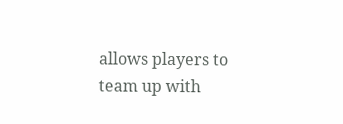allows players to team up with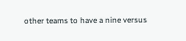other teams to have a nine versus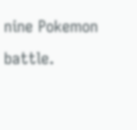nine Pokemon battle.